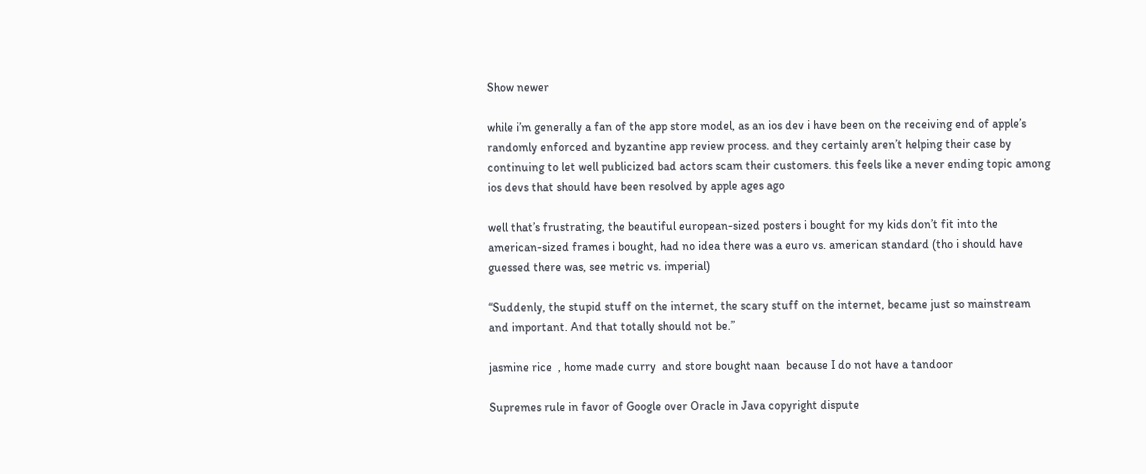Show newer

while i’m generally a fan of the app store model, as an ios dev i have been on the receiving end of apple’s randomly enforced and byzantine app review process. and they certainly aren’t helping their case by continuing to let well publicized bad actors scam their customers. this feels like a never ending topic among ios devs that should have been resolved by apple ages ago

well that’s frustrating, the beautiful european-sized posters i bought for my kids don’t fit into the american-sized frames i bought, had no idea there was a euro vs. american standard (tho i should have guessed there was, see metric vs. imperial)

“Suddenly, the stupid stuff on the internet, the scary stuff on the internet, became just so mainstream and important. And that totally should not be.”

jasmine rice  , home made curry  and store bought naan  because I do not have a tandoor

Supremes rule in favor of Google over Oracle in Java copyright dispute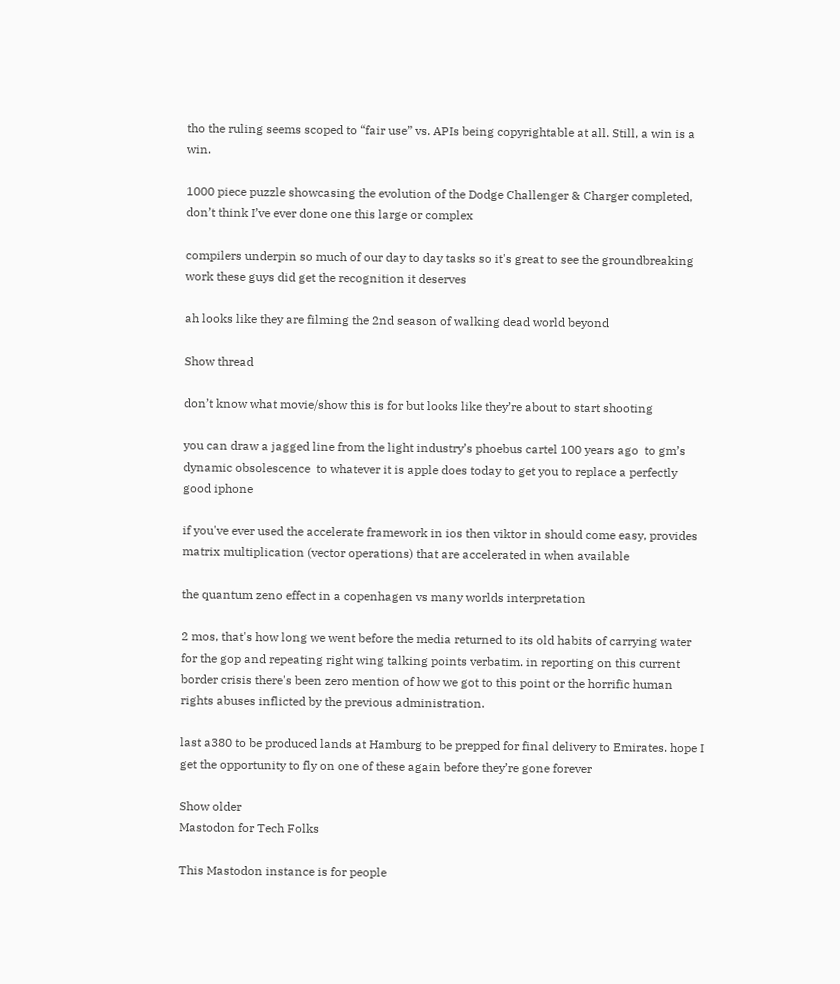tho the ruling seems scoped to “fair use” vs. APIs being copyrightable at all. Still, a win is a win.

1000 piece puzzle showcasing the evolution of the Dodge Challenger & Charger completed, don’t think I’ve ever done one this large or complex

compilers underpin so much of our day to day tasks so it's great to see the groundbreaking work these guys did get the recognition it deserves

ah looks like they are filming the 2nd season of walking dead world beyond

Show thread

don’t know what movie/show this is for but looks like they’re about to start shooting

you can draw a jagged line from the light industry’s phoebus cartel 100 years ago  to gm’s dynamic obsolescence  to whatever it is apple does today to get you to replace a perfectly good iphone

if you've ever used the accelerate framework in ios then viktor in should come easy, provides matrix multiplication (vector operations) that are accelerated in when available

the quantum zeno effect in a copenhagen vs many worlds interpretation

2 mos, that's how long we went before the media returned to its old habits of carrying water for the gop and repeating right wing talking points verbatim. in reporting on this current border crisis there's been zero mention of how we got to this point or the horrific human rights abuses inflicted by the previous administration.

last a380 to be produced lands at Hamburg to be prepped for final delivery to Emirates. hope I get the opportunity to fly on one of these again before they’re gone forever

Show older
Mastodon for Tech Folks

This Mastodon instance is for people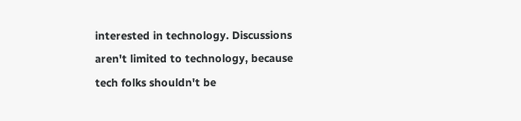interested in technology. Discussions aren't limited to technology, because tech folks shouldn't be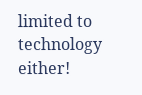limited to technology either!